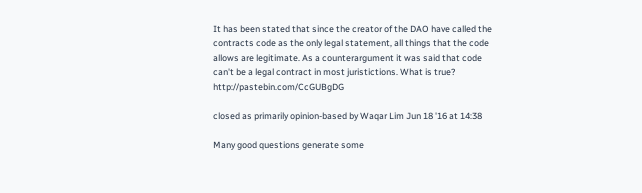It has been stated that since the creator of the DAO have called the contracts code as the only legal statement, all things that the code allows are legitimate. As a counterargument it was said that code can't be a legal contract in most juristictions. What is true? http://pastebin.com/CcGUBgDG

closed as primarily opinion-based by Waqar Lim Jun 18 '16 at 14:38

Many good questions generate some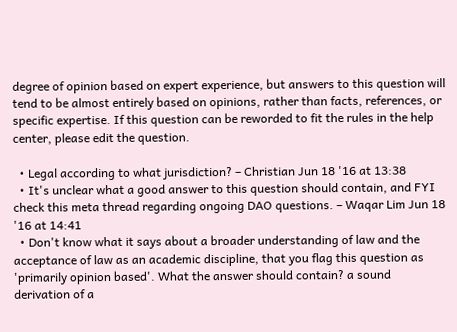degree of opinion based on expert experience, but answers to this question will tend to be almost entirely based on opinions, rather than facts, references, or specific expertise. If this question can be reworded to fit the rules in the help center, please edit the question.

  • Legal according to what jurisdiction? – Christian Jun 18 '16 at 13:38
  • It's unclear what a good answer to this question should contain, and FYI check this meta thread regarding ongoing DAO questions. – Waqar Lim Jun 18 '16 at 14:41
  • Don't know what it says about a broader understanding of law and the acceptance of law as an academic discipline, that you flag this question as 'primarily opinion based'. What the answer should contain? a sound derivation of a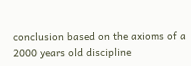conclusion based on the axioms of a 2000 years old discipline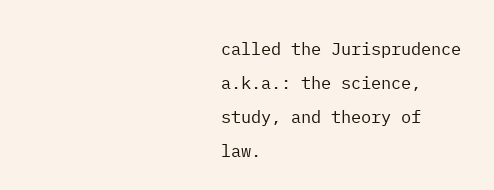called the Jurisprudence a.k.a.: the science, study, and theory of law.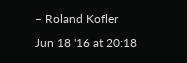– Roland Kofler Jun 18 '16 at 20:18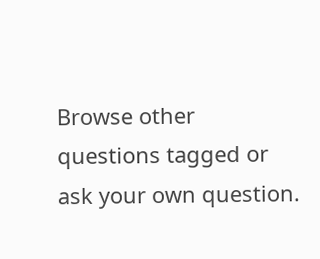Browse other questions tagged or ask your own question.